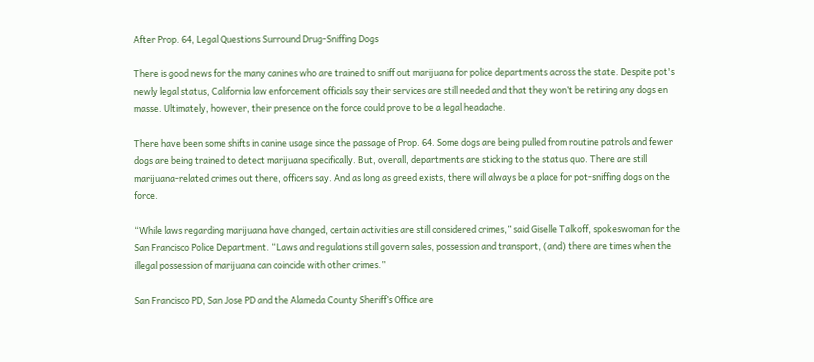After Prop. 64, Legal Questions Surround Drug-Sniffing Dogs

There is good news for the many canines who are trained to sniff out marijuana for police departments across the state. Despite pot's newly legal status, California law enforcement officials say their services are still needed and that they won’t be retiring any dogs en masse. Ultimately, however, their presence on the force could prove to be a legal headache.

There have been some shifts in canine usage since the passage of Prop. 64. Some dogs are being pulled from routine patrols and fewer dogs are being trained to detect marijuana specifically. But, overall, departments are sticking to the status quo. There are still marijuana-related crimes out there, officers say. And as long as greed exists, there will always be a place for pot-sniffing dogs on the force.

“While laws regarding marijuana have changed, certain activities are still considered crimes,” said Giselle Talkoff, spokeswoman for the San Francisco Police Department. “Laws and regulations still govern sales, possession and transport, (and) there are times when the illegal possession of marijuana can coincide with other crimes.”

San Francisco PD, San Jose PD and the Alameda County Sheriff’s Office are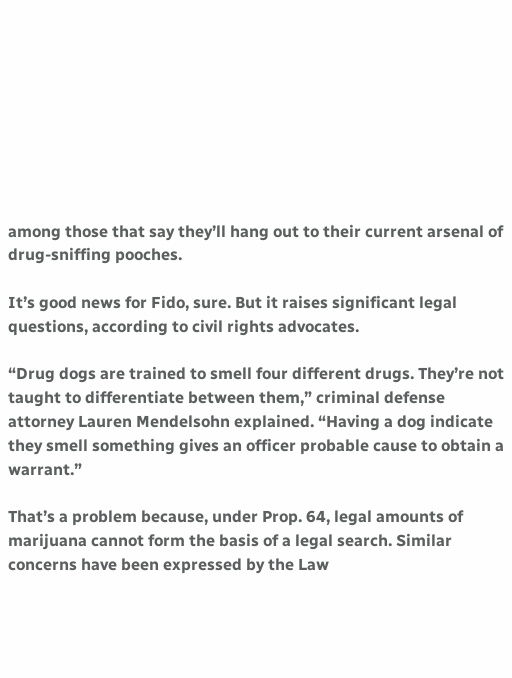among those that say they’ll hang out to their current arsenal of drug-sniffing pooches.

It’s good news for Fido, sure. But it raises significant legal questions, according to civil rights advocates.

“Drug dogs are trained to smell four different drugs. They’re not taught to differentiate between them,” criminal defense attorney Lauren Mendelsohn explained. “Having a dog indicate they smell something gives an officer probable cause to obtain a warrant.”

That’s a problem because, under Prop. 64, legal amounts of marijuana cannot form the basis of a legal search. Similar concerns have been expressed by the Law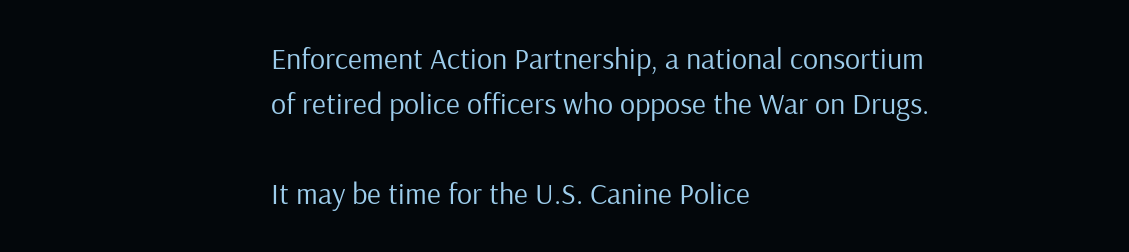Enforcement Action Partnership, a national consortium of retired police officers who oppose the War on Drugs.

It may be time for the U.S. Canine Police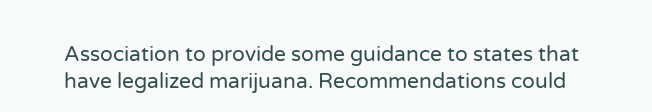Association to provide some guidance to states that have legalized marijuana. Recommendations could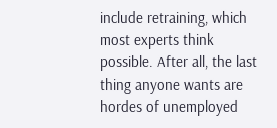include retraining, which most experts think possible. After all, the last thing anyone wants are hordes of unemployed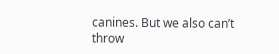canines. But we also can’t throw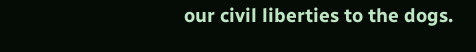our civil liberties to the dogs.